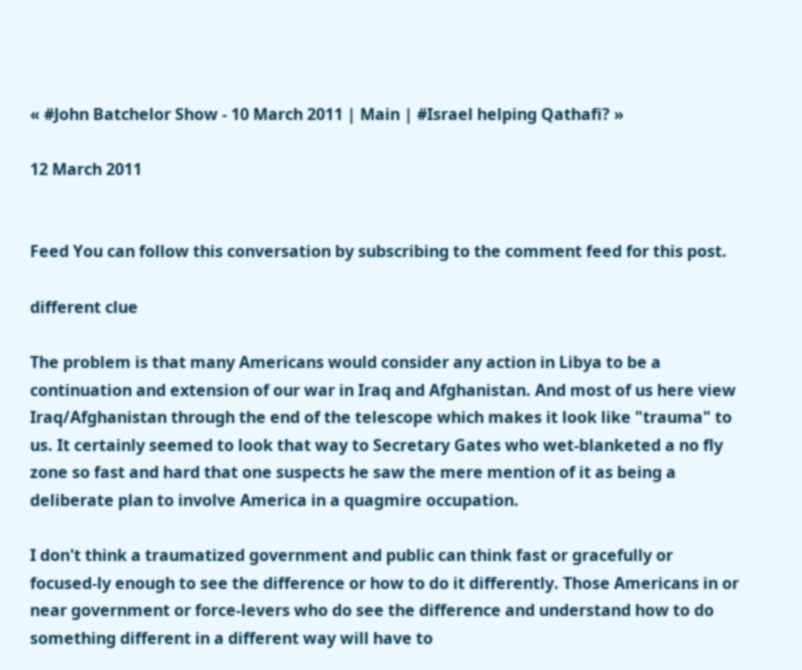« #John Batchelor Show - 10 March 2011 | Main | #Israel helping Qathafi? »

12 March 2011


Feed You can follow this conversation by subscribing to the comment feed for this post.

different clue

The problem is that many Americans would consider any action in Libya to be a continuation and extension of our war in Iraq and Afghanistan. And most of us here view Iraq/Afghanistan through the end of the telescope which makes it look like "trauma" to us. It certainly seemed to look that way to Secretary Gates who wet-blanketed a no fly zone so fast and hard that one suspects he saw the mere mention of it as being a deliberate plan to involve America in a quagmire occupation.

I don't think a traumatized government and public can think fast or gracefully or focused-ly enough to see the difference or how to do it differently. Those Americans in or near government or force-levers who do see the difference and understand how to do something different in a different way will have to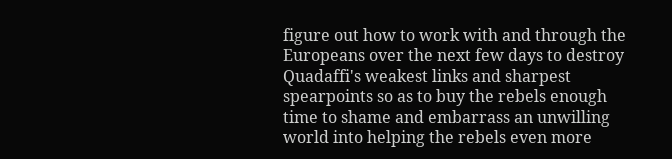figure out how to work with and through the Europeans over the next few days to destroy Quadaffi's weakest links and sharpest spearpoints so as to buy the rebels enough time to shame and embarrass an unwilling world into helping the rebels even more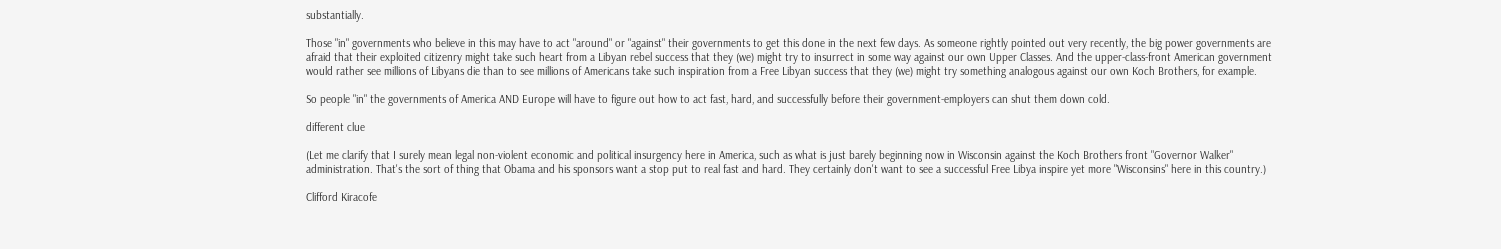substantially.

Those "in" governments who believe in this may have to act "around" or "against" their governments to get this done in the next few days. As someone rightly pointed out very recently, the big power governments are afraid that their exploited citizenry might take such heart from a Libyan rebel success that they (we) might try to insurrect in some way against our own Upper Classes. And the upper-class-front American government would rather see millions of Libyans die than to see millions of Americans take such inspiration from a Free Libyan success that they (we) might try something analogous against our own Koch Brothers, for example.

So people "in" the governments of America AND Europe will have to figure out how to act fast, hard, and successfully before their government-employers can shut them down cold.

different clue

(Let me clarify that I surely mean legal non-violent economic and political insurgency here in America, such as what is just barely beginning now in Wisconsin against the Koch Brothers front "Governor Walker" administration. That's the sort of thing that Obama and his sponsors want a stop put to real fast and hard. They certainly don't want to see a successful Free Libya inspire yet more "Wisconsins" here in this country.)

Clifford Kiracofe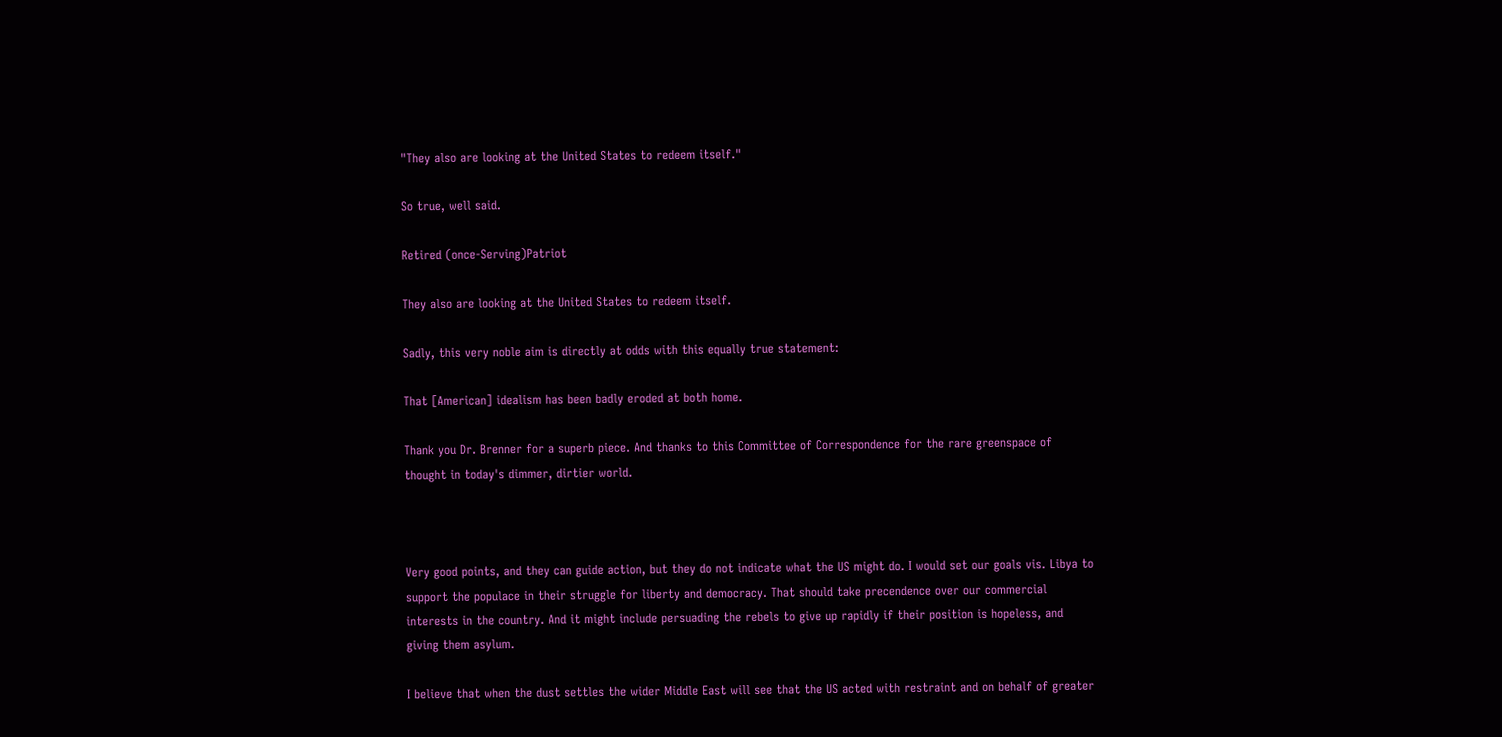"They also are looking at the United States to redeem itself."

So true, well said.

Retired (once-Serving)Patriot

They also are looking at the United States to redeem itself.

Sadly, this very noble aim is directly at odds with this equally true statement:

That [American] idealism has been badly eroded at both home.

Thank you Dr. Brenner for a superb piece. And thanks to this Committee of Correspondence for the rare greenspace of thought in today's dimmer, dirtier world.



Very good points, and they can guide action, but they do not indicate what the US might do. I would set our goals vis. Libya to support the populace in their struggle for liberty and democracy. That should take precendence over our commercial interests in the country. And it might include persuading the rebels to give up rapidly if their position is hopeless, and giving them asylum.

I believe that when the dust settles the wider Middle East will see that the US acted with restraint and on behalf of greater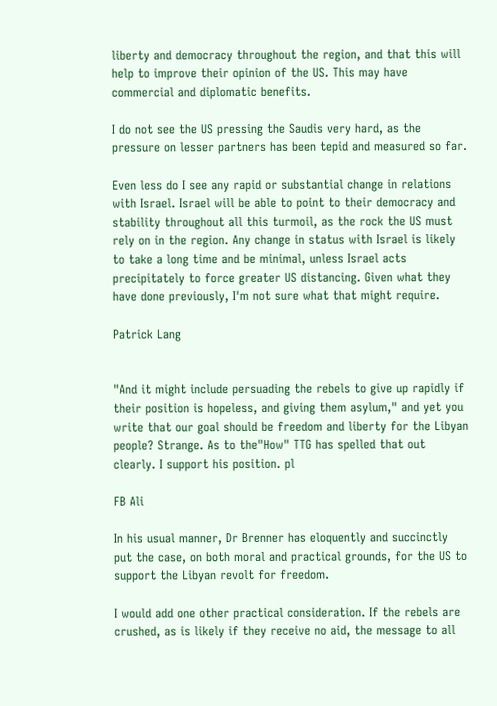liberty and democracy throughout the region, and that this will help to improve their opinion of the US. This may have commercial and diplomatic benefits.

I do not see the US pressing the Saudis very hard, as the pressure on lesser partners has been tepid and measured so far.

Even less do I see any rapid or substantial change in relations with Israel. Israel will be able to point to their democracy and stability throughout all this turmoil, as the rock the US must rely on in the region. Any change in status with Israel is likely to take a long time and be minimal, unless Israel acts precipitately to force greater US distancing. Given what they have done previously, I'm not sure what that might require.

Patrick Lang


"And it might include persuading the rebels to give up rapidly if their position is hopeless, and giving them asylum," and yet you write that our goal should be freedom and liberty for the Libyan people? Strange. As to the"How" TTG has spelled that out clearly. I support his position. pl

FB Ali

In his usual manner, Dr Brenner has eloquently and succinctly put the case, on both moral and practical grounds, for the US to support the Libyan revolt for freedom.

I would add one other practical consideration. If the rebels are crushed, as is likely if they receive no aid, the message to all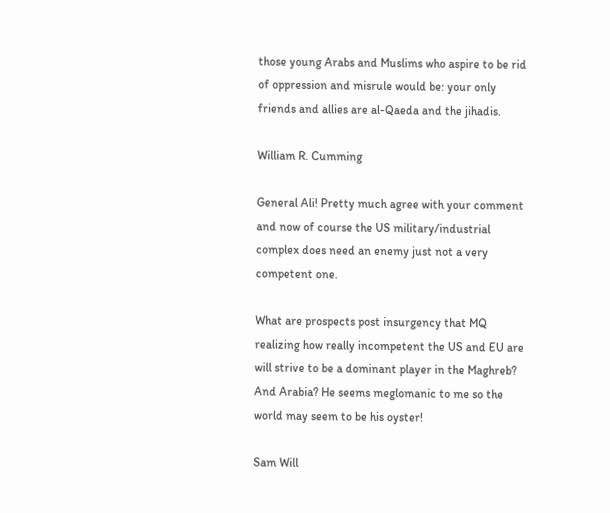those young Arabs and Muslims who aspire to be rid of oppression and misrule would be: your only friends and allies are al-Qaeda and the jihadis.

William R. Cumming

General Ali! Pretty much agree with your comment and now of course the US military/industrial complex does need an enemy just not a very competent one.

What are prospects post insurgency that MQ realizing how really incompetent the US and EU are will strive to be a dominant player in the Maghreb? And Arabia? He seems meglomanic to me so the world may seem to be his oyster!

Sam Will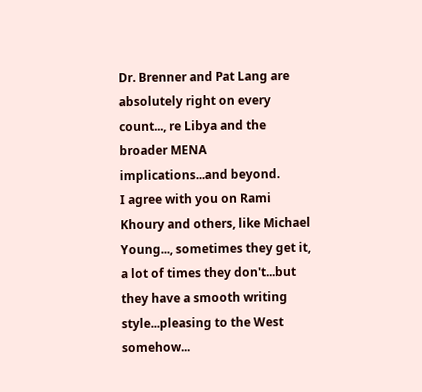Dr. Brenner and Pat Lang are absolutely right on every count..., re Libya and the broader MENA implications...and beyond.
I agree with you on Rami Khoury and others, like Michael Young..., sometimes they get it, a lot of times they don't...but they have a smooth writing style...pleasing to the West somehow...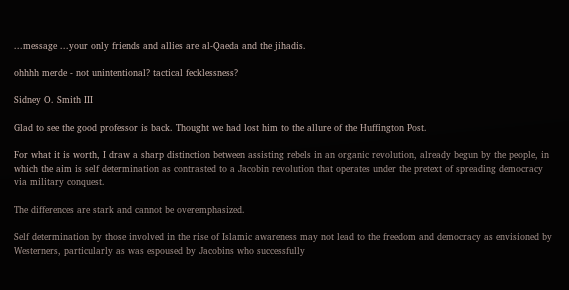...message ...your only friends and allies are al-Qaeda and the jihadis.

ohhhh merde - not unintentional? tactical fecklessness?

Sidney O. Smith III

Glad to see the good professor is back. Thought we had lost him to the allure of the Huffington Post.

For what it is worth, I draw a sharp distinction between assisting rebels in an organic revolution, already begun by the people, in which the aim is self determination as contrasted to a Jacobin revolution that operates under the pretext of spreading democracy via military conquest.

The differences are stark and cannot be overemphasized.

Self determination by those involved in the rise of Islamic awareness may not lead to the freedom and democracy as envisioned by Westerners, particularly as was espoused by Jacobins who successfully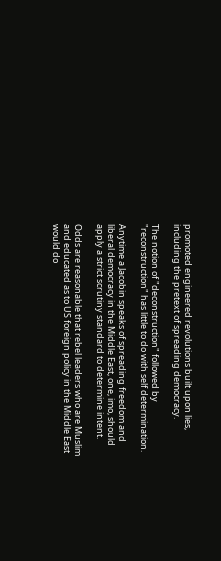promoted engineered revolutions built upon lies, including the pretext of spreading democracy.

The notion of "deconstruction" followed by "reconstruction" has little to do with self determination.

Anytime a Jacobin speaks of spreading freedom and liberal democracy in the Middle East, one, imo, should apply a strict scrutiny standard to determine intent.

Odds are reasonable that rebel leaders who are Muslim and educated as to US foreign policy in the Middle East would do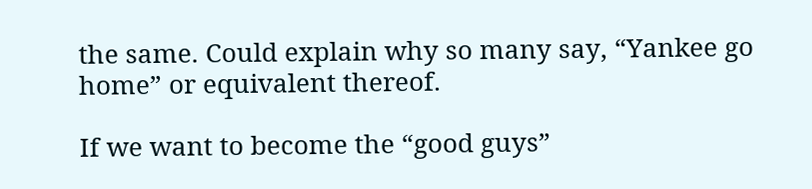the same. Could explain why so many say, “Yankee go home” or equivalent thereof.

If we want to become the “good guys”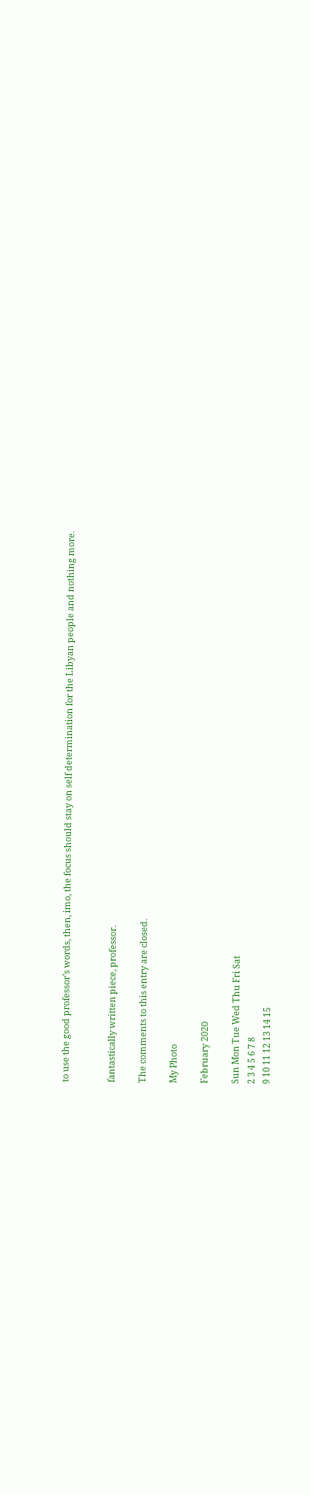to use the good professor’s words, then, imo, the focus should stay on self determination for the Libyan people and nothing more.


fantastically written piece, professor.

The comments to this entry are closed.

My Photo

February 2020

Sun Mon Tue Wed Thu Fri Sat
2 3 4 5 6 7 8
9 10 11 12 13 14 15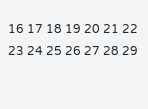16 17 18 19 20 21 22
23 24 25 26 27 28 29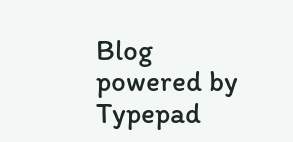Blog powered by Typepad